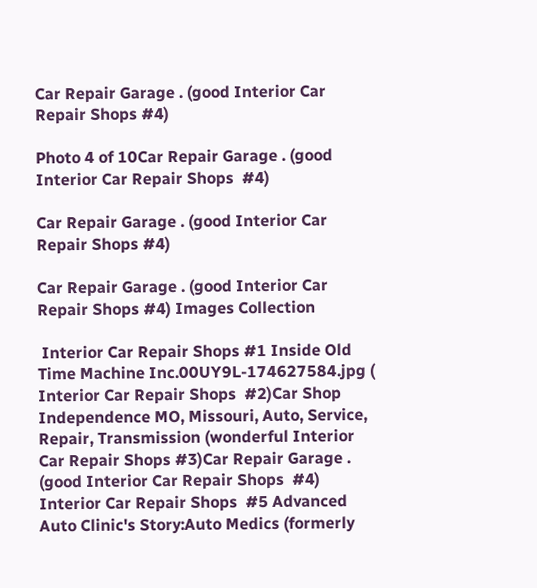Car Repair Garage . (good Interior Car Repair Shops #4)

Photo 4 of 10Car Repair Garage . (good Interior Car Repair Shops  #4)

Car Repair Garage . (good Interior Car Repair Shops #4)

Car Repair Garage . (good Interior Car Repair Shops #4) Images Collection

 Interior Car Repair Shops #1 Inside Old Time Machine Inc.00UY9L-174627584.jpg ( Interior Car Repair Shops  #2)Car Shop Independence MO, Missouri, Auto, Service, Repair, Transmission (wonderful Interior Car Repair Shops #3)Car Repair Garage . (good Interior Car Repair Shops  #4) Interior Car Repair Shops  #5 Advanced Auto Clinic's Story:Auto Medics (formerly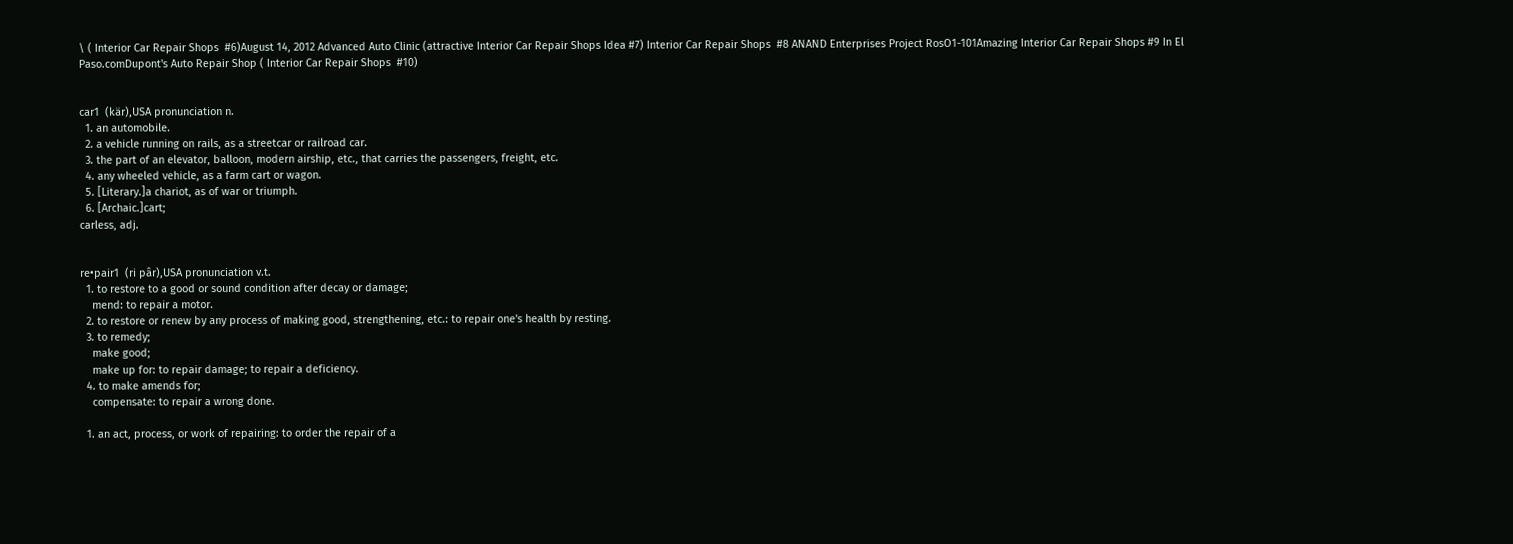\ ( Interior Car Repair Shops  #6)August 14, 2012 Advanced Auto Clinic (attractive Interior Car Repair Shops Idea #7) Interior Car Repair Shops  #8 ANAND Enterprises Project RosO1-101Amazing Interior Car Repair Shops #9 In El Paso.comDupont's Auto Repair Shop ( Interior Car Repair Shops  #10)


car1  (kär),USA pronunciation n.
  1. an automobile.
  2. a vehicle running on rails, as a streetcar or railroad car.
  3. the part of an elevator, balloon, modern airship, etc., that carries the passengers, freight, etc.
  4. any wheeled vehicle, as a farm cart or wagon.
  5. [Literary.]a chariot, as of war or triumph.
  6. [Archaic.]cart;
carless, adj.


re•pair1  (ri pâr),USA pronunciation v.t.
  1. to restore to a good or sound condition after decay or damage;
    mend: to repair a motor.
  2. to restore or renew by any process of making good, strengthening, etc.: to repair one's health by resting.
  3. to remedy;
    make good;
    make up for: to repair damage; to repair a deficiency.
  4. to make amends for;
    compensate: to repair a wrong done.

  1. an act, process, or work of repairing: to order the repair of a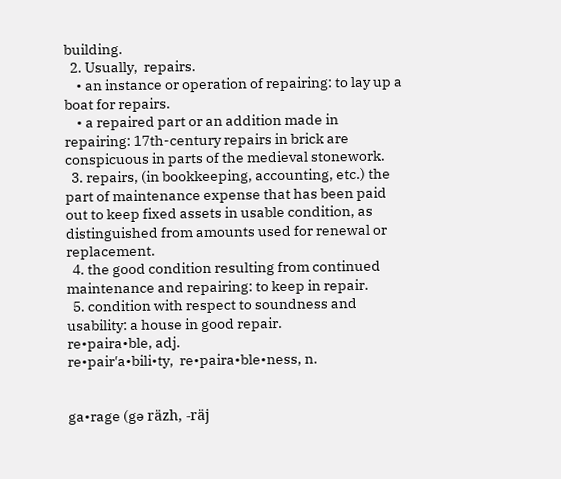building.
  2. Usually,  repairs.
    • an instance or operation of repairing: to lay up a boat for repairs.
    • a repaired part or an addition made in repairing: 17th-century repairs in brick are conspicuous in parts of the medieval stonework.
  3. repairs, (in bookkeeping, accounting, etc.) the part of maintenance expense that has been paid out to keep fixed assets in usable condition, as distinguished from amounts used for renewal or replacement.
  4. the good condition resulting from continued maintenance and repairing: to keep in repair.
  5. condition with respect to soundness and usability: a house in good repair.
re•paira•ble, adj.
re•pair′a•bili•ty,  re•paira•ble•ness, n.


ga•rage (gə räzh, -räj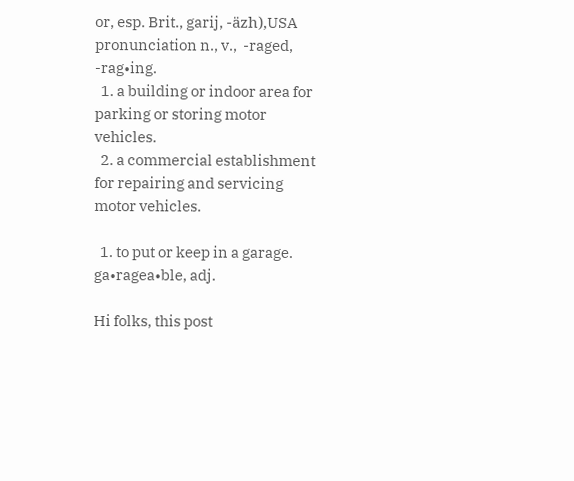or, esp. Brit., garij, -äzh),USA pronunciation n., v.,  -raged, -rag•ing.
  1. a building or indoor area for parking or storing motor vehicles.
  2. a commercial establishment for repairing and servicing motor vehicles.

  1. to put or keep in a garage.
ga•ragea•ble, adj.

Hi folks, this post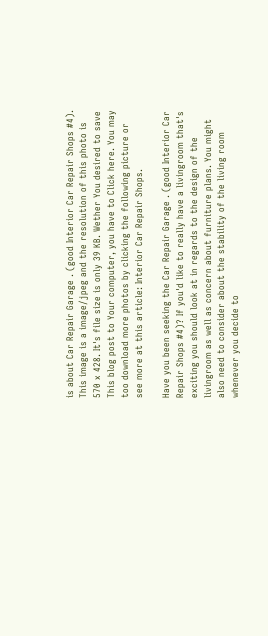is about Car Repair Garage . (good Interior Car Repair Shops #4). This image is a image/jpeg and the resolution of this photo is 570 x 428. It's file size is only 39 KB. Wether You desired to save This blog post to Your computer, you have to Click here. You may too download more photos by clicking the following picture or see more at this article: Interior Car Repair Shops.

Have you been seeking the Car Repair Garage . (good Interior Car Repair Shops #4)? If you'd like to really have a livingroom that's exciting you should look at in regards to the design of the livingroom as well as concern about furniture plans. You might also need to consider about the stability of the living room whenever you decide to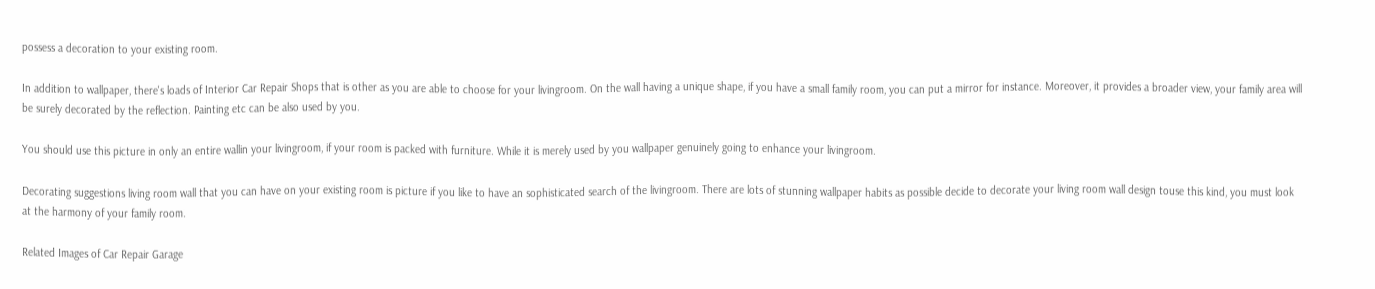possess a decoration to your existing room.

In addition to wallpaper, there's loads of Interior Car Repair Shops that is other as you are able to choose for your livingroom. On the wall having a unique shape, if you have a small family room, you can put a mirror for instance. Moreover, it provides a broader view, your family area will be surely decorated by the reflection. Painting etc can be also used by you.

You should use this picture in only an entire wallin your livingroom, if your room is packed with furniture. While it is merely used by you wallpaper genuinely going to enhance your livingroom.

Decorating suggestions living room wall that you can have on your existing room is picture if you like to have an sophisticated search of the livingroom. There are lots of stunning wallpaper habits as possible decide to decorate your living room wall design touse this kind, you must look at the harmony of your family room.

Related Images of Car Repair Garage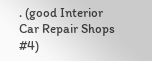. (good Interior Car Repair Shops #4)